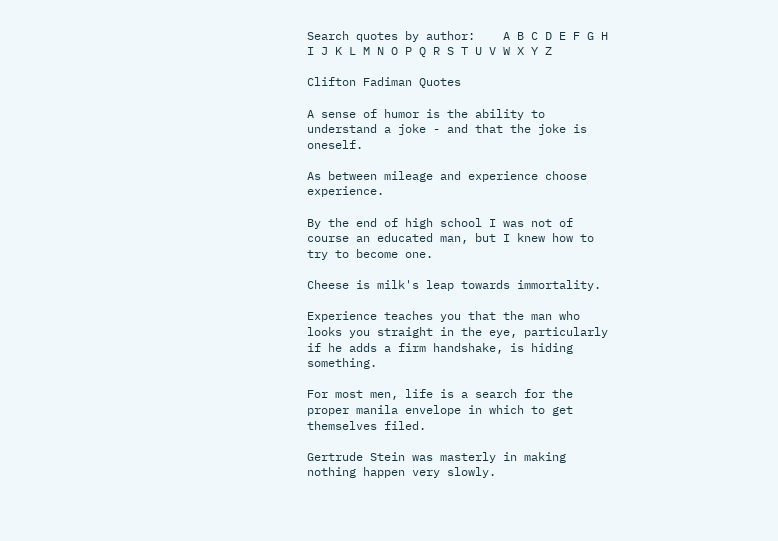Search quotes by author:    A B C D E F G H I J K L M N O P Q R S T U V W X Y Z

Clifton Fadiman Quotes

A sense of humor is the ability to understand a joke - and that the joke is oneself.

As between mileage and experience choose experience.

By the end of high school I was not of course an educated man, but I knew how to try to become one.

Cheese is milk's leap towards immortality.

Experience teaches you that the man who looks you straight in the eye, particularly if he adds a firm handshake, is hiding something.

For most men, life is a search for the proper manila envelope in which to get themselves filed.

Gertrude Stein was masterly in making nothing happen very slowly.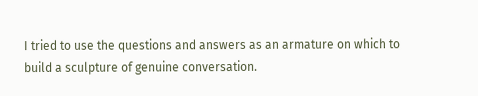I tried to use the questions and answers as an armature on which to build a sculpture of genuine conversation.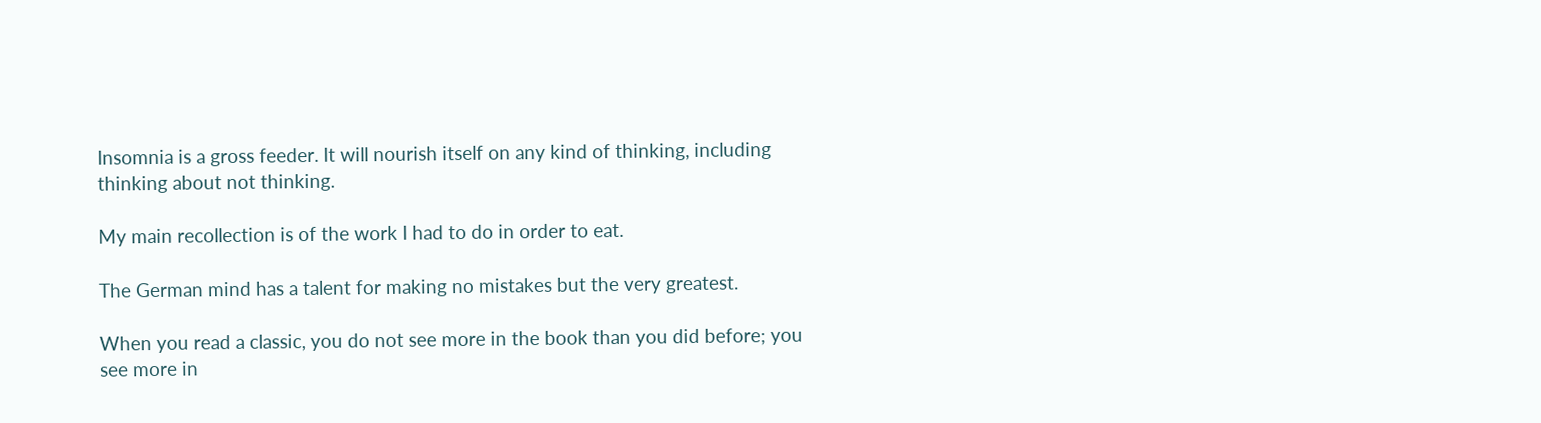Insomnia is a gross feeder. It will nourish itself on any kind of thinking, including thinking about not thinking.

My main recollection is of the work I had to do in order to eat.

The German mind has a talent for making no mistakes but the very greatest.

When you read a classic, you do not see more in the book than you did before; you see more in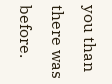you than there was before.